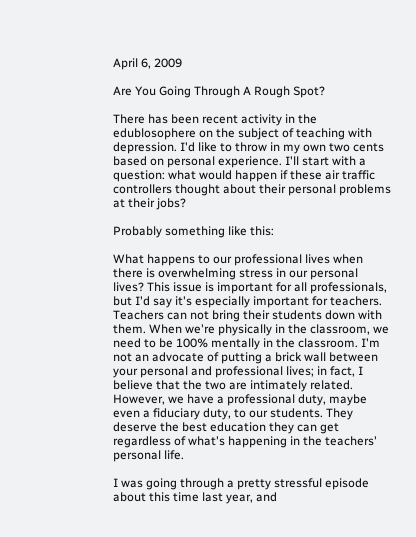April 6, 2009

Are You Going Through A Rough Spot?

There has been recent activity in the edublosophere on the subject of teaching with depression. I'd like to throw in my own two cents based on personal experience. I'll start with a question: what would happen if these air traffic controllers thought about their personal problems at their jobs?

Probably something like this:

What happens to our professional lives when there is overwhelming stress in our personal lives? This issue is important for all professionals, but I'd say it's especially important for teachers. Teachers can not bring their students down with them. When we're physically in the classroom, we need to be 100% mentally in the classroom. I'm not an advocate of putting a brick wall between your personal and professional lives; in fact, I believe that the two are intimately related. However, we have a professional duty, maybe even a fiduciary duty, to our students. They deserve the best education they can get regardless of what's happening in the teachers' personal life.

I was going through a pretty stressful episode about this time last year, and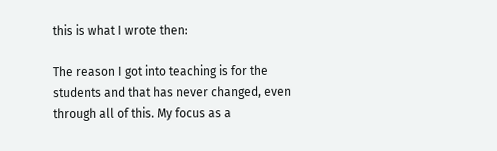this is what I wrote then:

The reason I got into teaching is for the students and that has never changed, even through all of this. My focus as a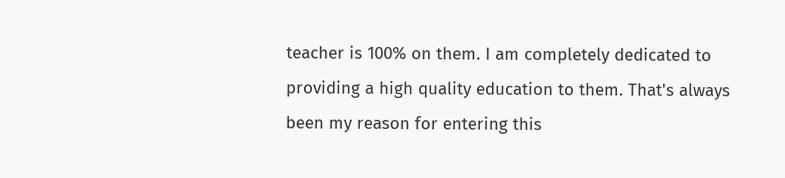teacher is 100% on them. I am completely dedicated to providing a high quality education to them. That's always been my reason for entering this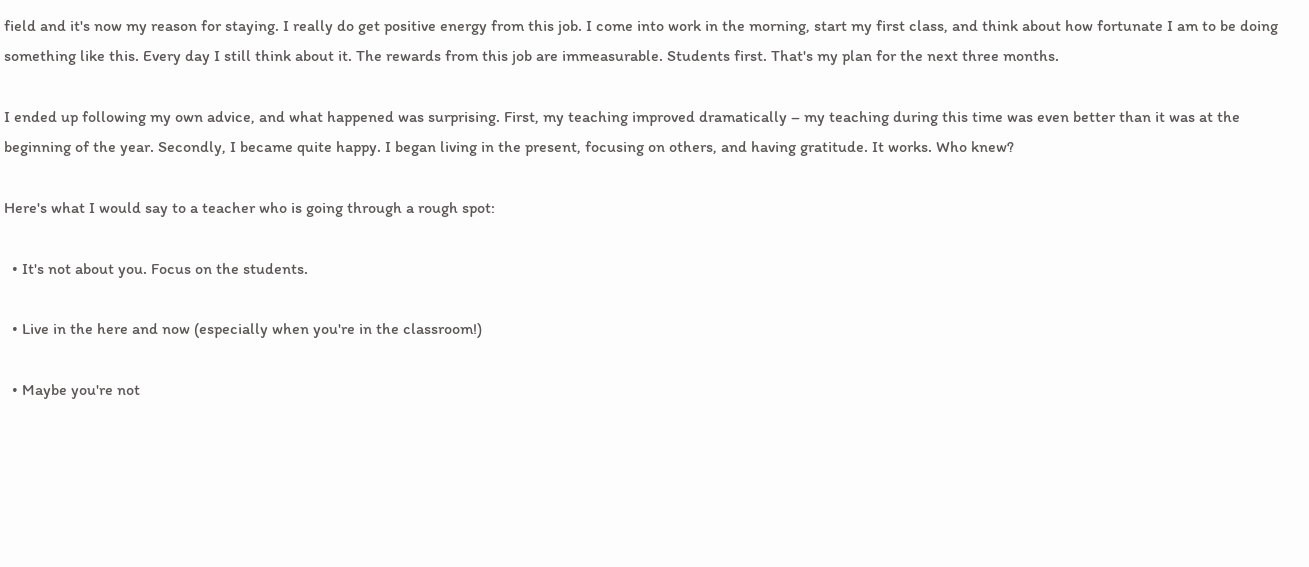field and it's now my reason for staying. I really do get positive energy from this job. I come into work in the morning, start my first class, and think about how fortunate I am to be doing something like this. Every day I still think about it. The rewards from this job are immeasurable. Students first. That's my plan for the next three months.

I ended up following my own advice, and what happened was surprising. First, my teaching improved dramatically – my teaching during this time was even better than it was at the beginning of the year. Secondly, I became quite happy. I began living in the present, focusing on others, and having gratitude. It works. Who knew?

Here's what I would say to a teacher who is going through a rough spot:

  • It's not about you. Focus on the students.

  • Live in the here and now (especially when you're in the classroom!)

  • Maybe you're not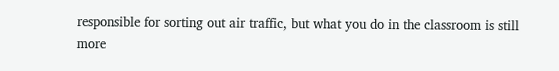responsible for sorting out air traffic, but what you do in the classroom is still more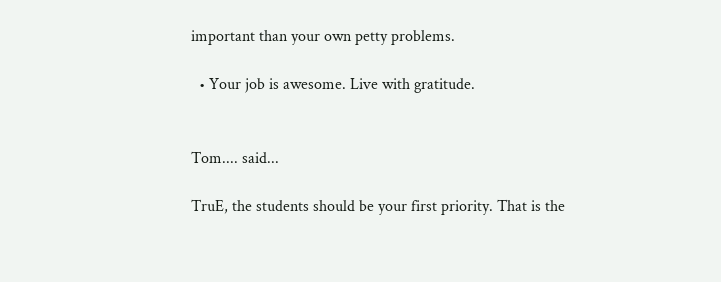important than your own petty problems.

  • Your job is awesome. Live with gratitude.


Tom.... said...

TruE, the students should be your first priority. That is the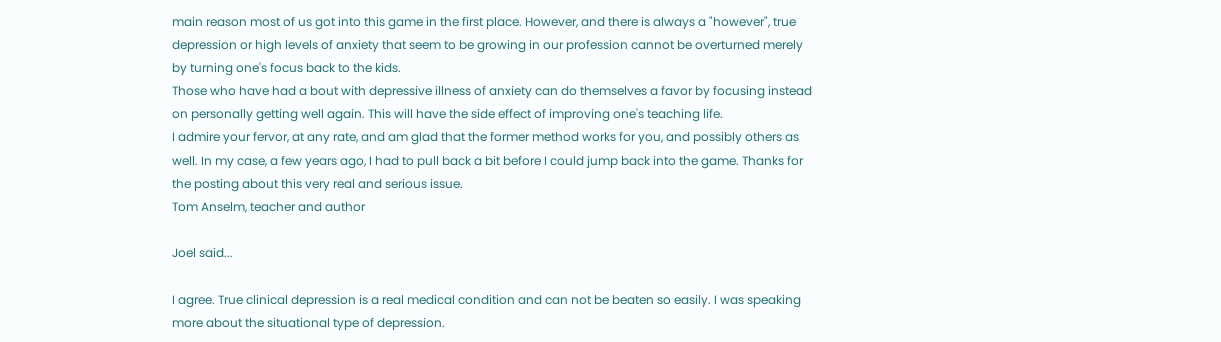main reason most of us got into this game in the first place. However, and there is always a "however", true depression or high levels of anxiety that seem to be growing in our profession cannot be overturned merely by turning one's focus back to the kids.
Those who have had a bout with depressive illness of anxiety can do themselves a favor by focusing instead on personally getting well again. This will have the side effect of improving one's teaching life.
I admire your fervor, at any rate, and am glad that the former method works for you, and possibly others as well. In my case, a few years ago, I had to pull back a bit before I could jump back into the game. Thanks for the posting about this very real and serious issue.
Tom Anselm, teacher and author

Joel said...

I agree. True clinical depression is a real medical condition and can not be beaten so easily. I was speaking more about the situational type of depression.